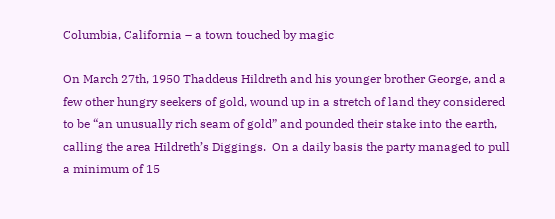Columbia, California – a town touched by magic

On March 27th, 1950 Thaddeus Hildreth and his younger brother George, and a few other hungry seekers of gold, wound up in a stretch of land they considered to be “an unusually rich seam of gold” and pounded their stake into the earth, calling the area Hildreth’s Diggings.  On a daily basis the party managed to pull a minimum of 15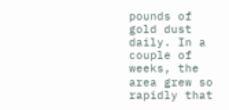pounds of gold dust daily. In a couple of weeks, the area grew so rapidly that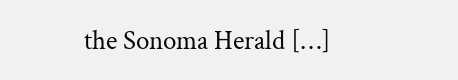the Sonoma Herald […]